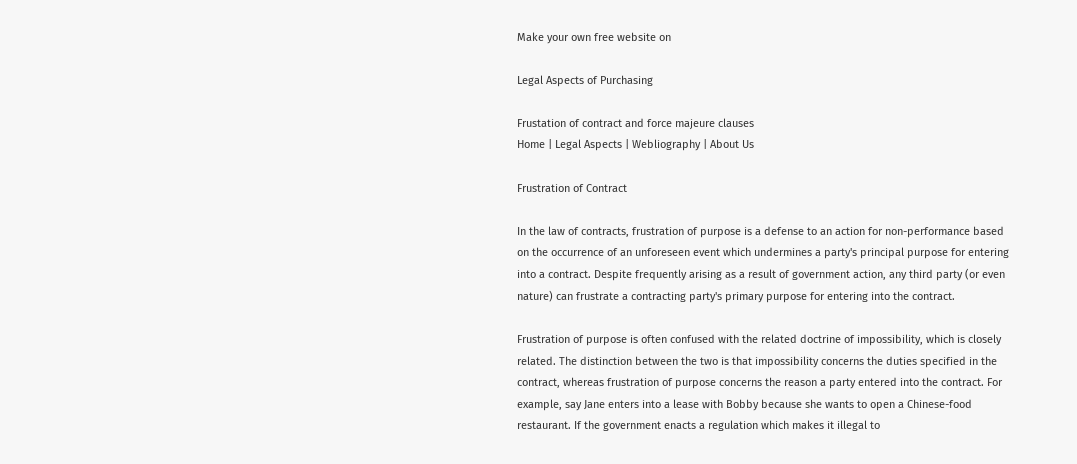Make your own free website on

Legal Aspects of Purchasing

Frustation of contract and force majeure clauses
Home | Legal Aspects | Webliography | About Us

Frustration of Contract

In the law of contracts, frustration of purpose is a defense to an action for non-performance based on the occurrence of an unforeseen event which undermines a party's principal purpose for entering into a contract. Despite frequently arising as a result of government action, any third party (or even nature) can frustrate a contracting party's primary purpose for entering into the contract.

Frustration of purpose is often confused with the related doctrine of impossibility, which is closely related. The distinction between the two is that impossibility concerns the duties specified in the contract, whereas frustration of purpose concerns the reason a party entered into the contract. For example, say Jane enters into a lease with Bobby because she wants to open a Chinese-food restaurant. If the government enacts a regulation which makes it illegal to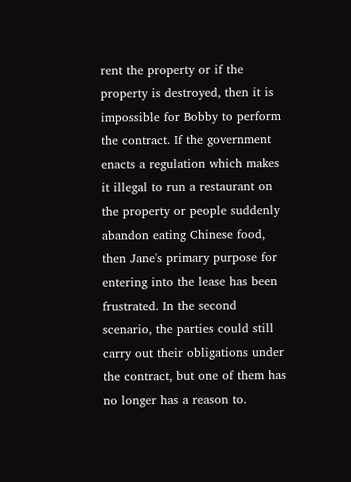rent the property or if the property is destroyed, then it is impossible for Bobby to perform the contract. If the government enacts a regulation which makes it illegal to run a restaurant on the property or people suddenly abandon eating Chinese food, then Jane's primary purpose for entering into the lease has been frustrated. In the second scenario, the parties could still carry out their obligations under the contract, but one of them has no longer has a reason to.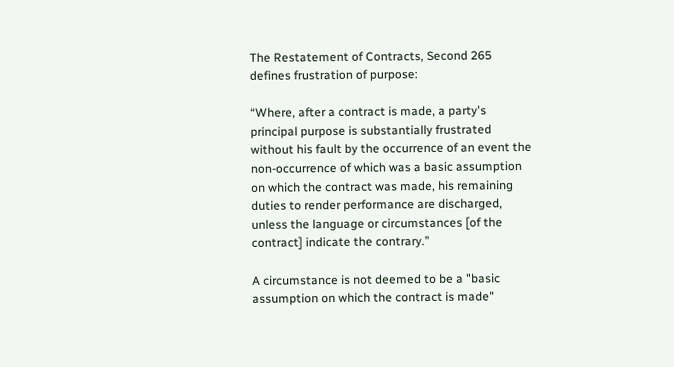The Restatement of Contracts, Second 265 defines frustration of purpose:

“Where, after a contract is made, a party's principal purpose is substantially frustrated without his fault by the occurrence of an event the non-occurrence of which was a basic assumption on which the contract was made, his remaining duties to render performance are discharged, unless the language or circumstances [of the contract] indicate the contrary.”

A circumstance is not deemed to be a "basic assumption on which the contract is made"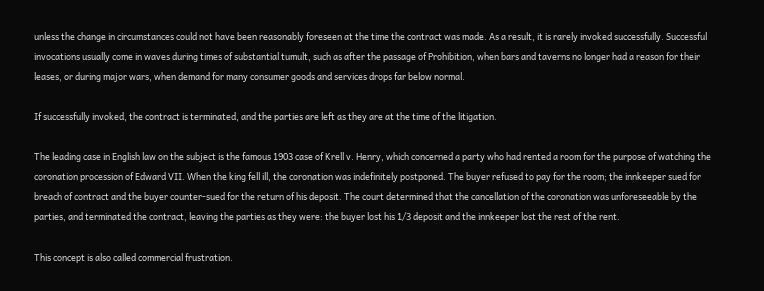unless the change in circumstances could not have been reasonably foreseen at the time the contract was made. As a result, it is rarely invoked successfully. Successful invocations usually come in waves during times of substantial tumult, such as after the passage of Prohibition, when bars and taverns no longer had a reason for their leases, or during major wars, when demand for many consumer goods and services drops far below normal.

If successfully invoked, the contract is terminated, and the parties are left as they are at the time of the litigation.

The leading case in English law on the subject is the famous 1903 case of Krell v. Henry, which concerned a party who had rented a room for the purpose of watching the coronation procession of Edward VII. When the king fell ill, the coronation was indefinitely postponed. The buyer refused to pay for the room; the innkeeper sued for breach of contract and the buyer counter-sued for the return of his deposit. The court determined that the cancellation of the coronation was unforeseeable by the parties, and terminated the contract, leaving the parties as they were: the buyer lost his 1/3 deposit and the innkeeper lost the rest of the rent.

This concept is also called commercial frustration.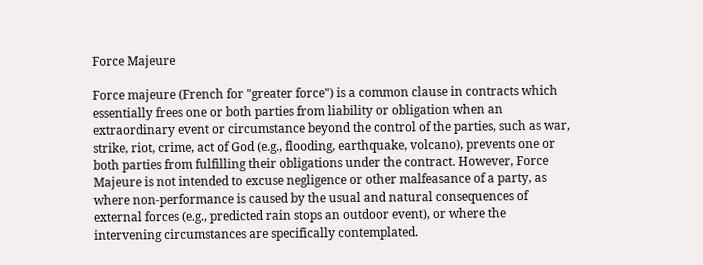Force Majeure

Force majeure (French for "greater force") is a common clause in contracts which essentially frees one or both parties from liability or obligation when an extraordinary event or circumstance beyond the control of the parties, such as war, strike, riot, crime, act of God (e.g., flooding, earthquake, volcano), prevents one or both parties from fulfilling their obligations under the contract. However, Force Majeure is not intended to excuse negligence or other malfeasance of a party, as where non-performance is caused by the usual and natural consequences of external forces (e.g., predicted rain stops an outdoor event), or where the intervening circumstances are specifically contemplated.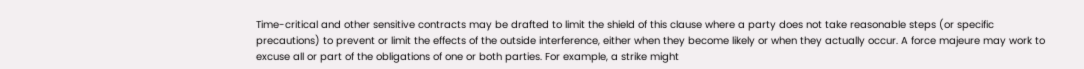Time-critical and other sensitive contracts may be drafted to limit the shield of this clause where a party does not take reasonable steps (or specific precautions) to prevent or limit the effects of the outside interference, either when they become likely or when they actually occur. A force majeure may work to excuse all or part of the obligations of one or both parties. For example, a strike might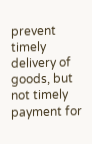prevent timely delivery of goods, but not timely payment for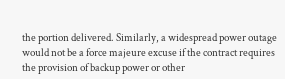the portion delivered. Similarly, a widespread power outage would not be a force majeure excuse if the contract requires the provision of backup power or other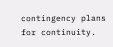contingency plans for continuity.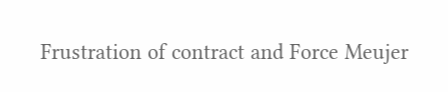Frustration of contract and Force Meujer